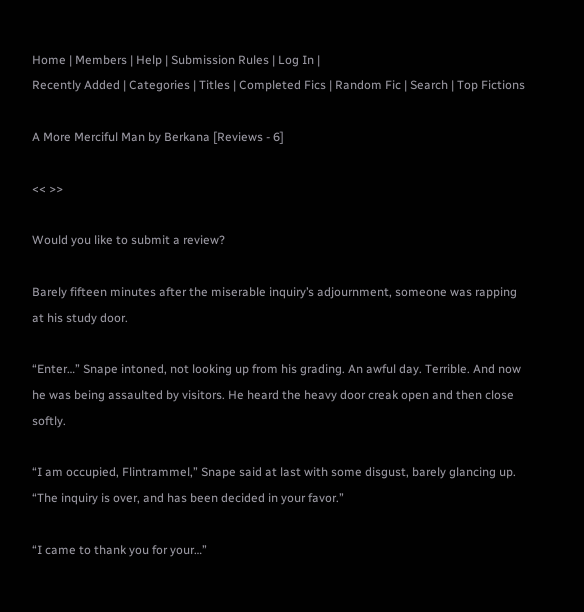Home | Members | Help | Submission Rules | Log In |
Recently Added | Categories | Titles | Completed Fics | Random Fic | Search | Top Fictions

A More Merciful Man by Berkana [Reviews - 6]

<< >>

Would you like to submit a review?

Barely fifteen minutes after the miserable inquiry’s adjournment, someone was rapping at his study door.

“Enter…” Snape intoned, not looking up from his grading. An awful day. Terrible. And now he was being assaulted by visitors. He heard the heavy door creak open and then close softly.

“I am occupied, Flintrammel,” Snape said at last with some disgust, barely glancing up. “The inquiry is over, and has been decided in your favor.”

“I came to thank you for your…”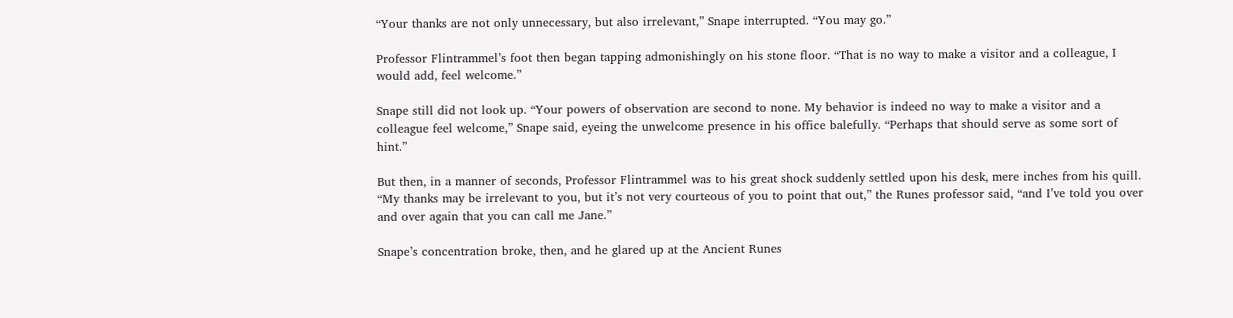“Your thanks are not only unnecessary, but also irrelevant,” Snape interrupted. “You may go.”

Professor Flintrammel’s foot then began tapping admonishingly on his stone floor. “That is no way to make a visitor and a colleague, I would add, feel welcome.”

Snape still did not look up. “Your powers of observation are second to none. My behavior is indeed no way to make a visitor and a colleague feel welcome,” Snape said, eyeing the unwelcome presence in his office balefully. “Perhaps that should serve as some sort of hint.”

But then, in a manner of seconds, Professor Flintrammel was to his great shock suddenly settled upon his desk, mere inches from his quill. “My thanks may be irrelevant to you, but it’s not very courteous of you to point that out,” the Runes professor said, “and I’ve told you over and over again that you can call me Jane.”

Snape’s concentration broke, then, and he glared up at the Ancient Runes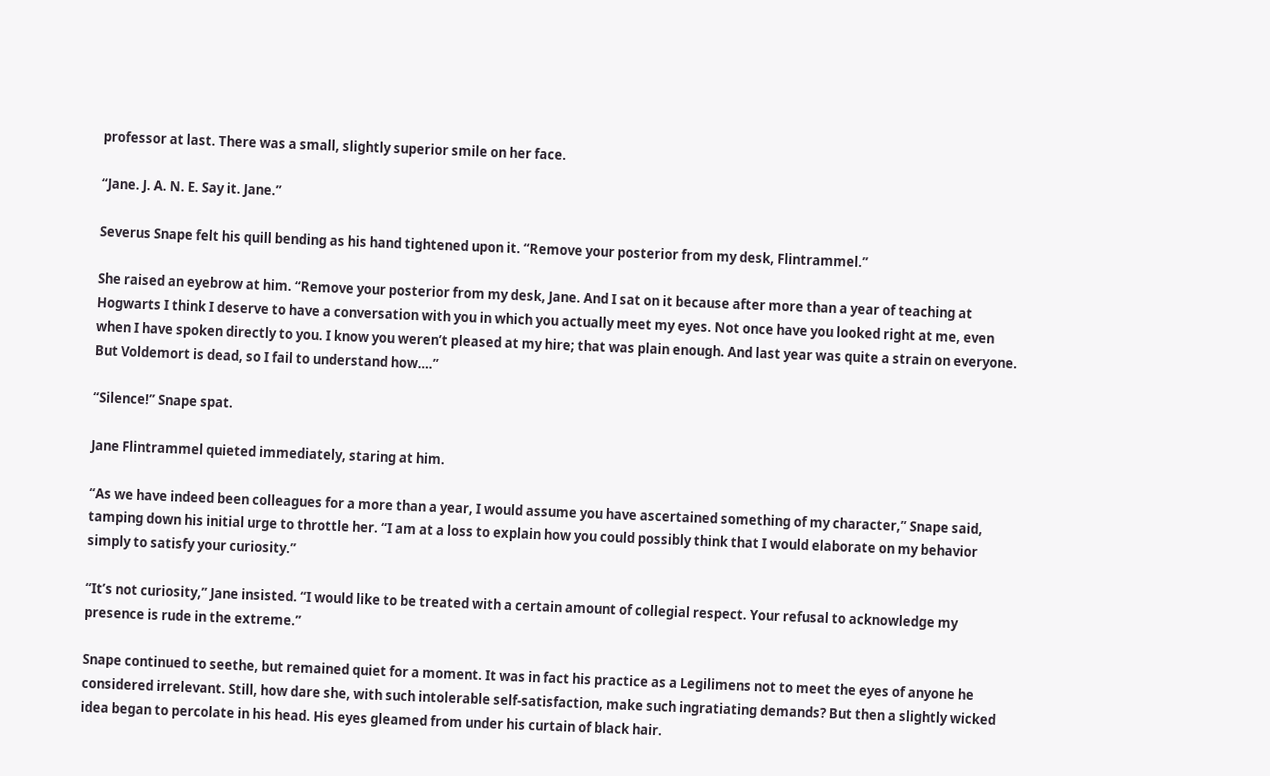professor at last. There was a small, slightly superior smile on her face.

“Jane. J. A. N. E. Say it. Jane.”

Severus Snape felt his quill bending as his hand tightened upon it. “Remove your posterior from my desk, Flintrammel.”

She raised an eyebrow at him. “Remove your posterior from my desk, Jane. And I sat on it because after more than a year of teaching at Hogwarts I think I deserve to have a conversation with you in which you actually meet my eyes. Not once have you looked right at me, even when I have spoken directly to you. I know you weren’t pleased at my hire; that was plain enough. And last year was quite a strain on everyone. But Voldemort is dead, so I fail to understand how….”

“Silence!” Snape spat.

Jane Flintrammel quieted immediately, staring at him.

“As we have indeed been colleagues for a more than a year, I would assume you have ascertained something of my character,” Snape said, tamping down his initial urge to throttle her. “I am at a loss to explain how you could possibly think that I would elaborate on my behavior simply to satisfy your curiosity.”

“It’s not curiosity,” Jane insisted. “I would like to be treated with a certain amount of collegial respect. Your refusal to acknowledge my presence is rude in the extreme.”

Snape continued to seethe, but remained quiet for a moment. It was in fact his practice as a Legilimens not to meet the eyes of anyone he considered irrelevant. Still, how dare she, with such intolerable self-satisfaction, make such ingratiating demands? But then a slightly wicked idea began to percolate in his head. His eyes gleamed from under his curtain of black hair.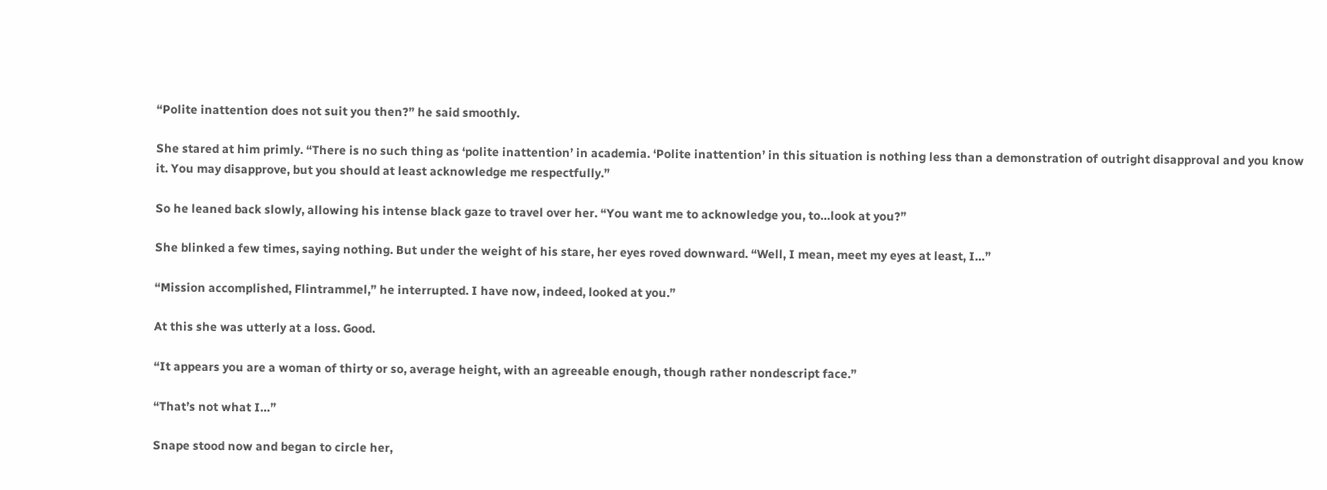“Polite inattention does not suit you then?” he said smoothly.

She stared at him primly. “There is no such thing as ‘polite inattention’ in academia. ‘Polite inattention’ in this situation is nothing less than a demonstration of outright disapproval and you know it. You may disapprove, but you should at least acknowledge me respectfully.”

So he leaned back slowly, allowing his intense black gaze to travel over her. “You want me to acknowledge you, to…look at you?”

She blinked a few times, saying nothing. But under the weight of his stare, her eyes roved downward. “Well, I mean, meet my eyes at least, I…”

“Mission accomplished, Flintrammel,” he interrupted. I have now, indeed, looked at you.”

At this she was utterly at a loss. Good.

“It appears you are a woman of thirty or so, average height, with an agreeable enough, though rather nondescript face.”

“That’s not what I…”

Snape stood now and began to circle her,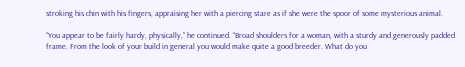stroking his chin with his fingers, appraising her with a piercing stare as if she were the spoor of some mysterious animal.

“You appear to be fairly hardy, physically,” he continued. “Broad shoulders for a woman, with a sturdy and generously padded frame. From the look of your build in general you would make quite a good breeder. What do you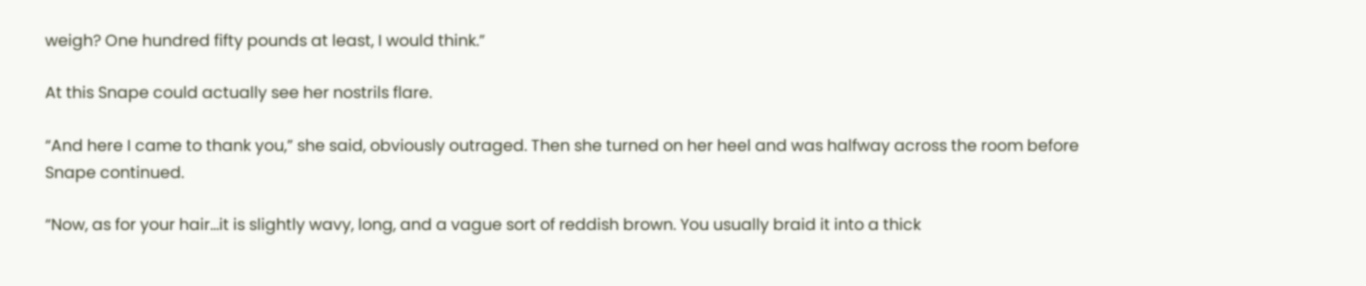weigh? One hundred fifty pounds at least, I would think.”

At this Snape could actually see her nostrils flare.

“And here I came to thank you,” she said, obviously outraged. Then she turned on her heel and was halfway across the room before Snape continued.

“Now, as for your hair…it is slightly wavy, long, and a vague sort of reddish brown. You usually braid it into a thick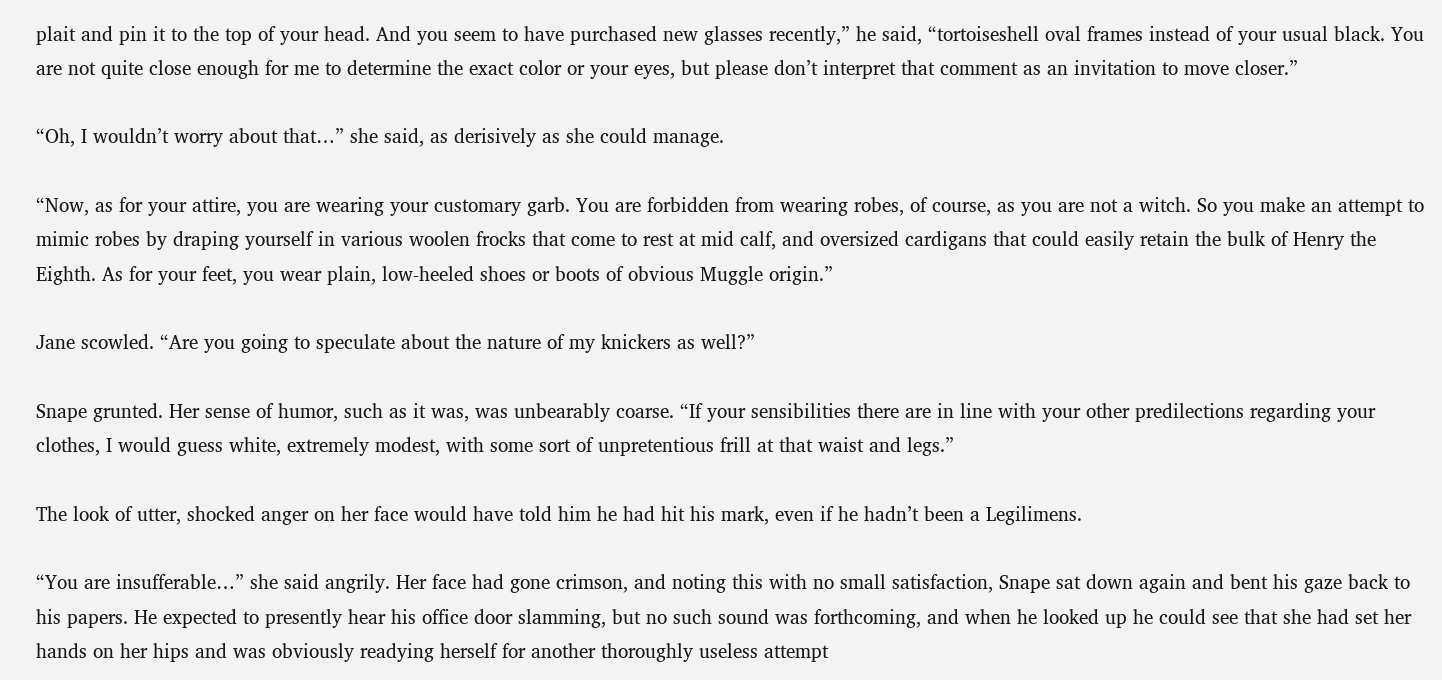plait and pin it to the top of your head. And you seem to have purchased new glasses recently,” he said, “tortoiseshell oval frames instead of your usual black. You are not quite close enough for me to determine the exact color or your eyes, but please don’t interpret that comment as an invitation to move closer.”

“Oh, I wouldn’t worry about that…” she said, as derisively as she could manage.

“Now, as for your attire, you are wearing your customary garb. You are forbidden from wearing robes, of course, as you are not a witch. So you make an attempt to mimic robes by draping yourself in various woolen frocks that come to rest at mid calf, and oversized cardigans that could easily retain the bulk of Henry the Eighth. As for your feet, you wear plain, low-heeled shoes or boots of obvious Muggle origin.”

Jane scowled. “Are you going to speculate about the nature of my knickers as well?”

Snape grunted. Her sense of humor, such as it was, was unbearably coarse. “If your sensibilities there are in line with your other predilections regarding your clothes, I would guess white, extremely modest, with some sort of unpretentious frill at that waist and legs.”

The look of utter, shocked anger on her face would have told him he had hit his mark, even if he hadn’t been a Legilimens.

“You are insufferable…” she said angrily. Her face had gone crimson, and noting this with no small satisfaction, Snape sat down again and bent his gaze back to his papers. He expected to presently hear his office door slamming, but no such sound was forthcoming, and when he looked up he could see that she had set her hands on her hips and was obviously readying herself for another thoroughly useless attempt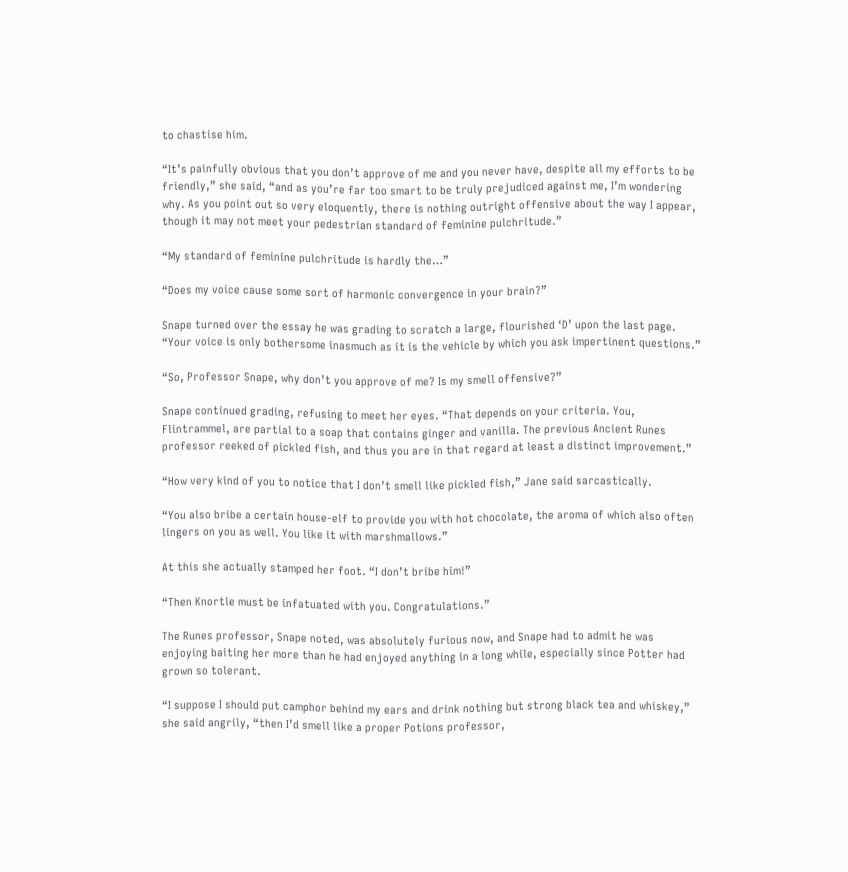to chastise him.

“It’s painfully obvious that you don’t approve of me and you never have, despite all my efforts to be friendly,” she said, “and as you’re far too smart to be truly prejudiced against me, I’m wondering why. As you point out so very eloquently, there is nothing outright offensive about the way I appear, though it may not meet your pedestrian standard of feminine pulchritude.”

“My standard of feminine pulchritude is hardly the…”

“Does my voice cause some sort of harmonic convergence in your brain?”

Snape turned over the essay he was grading to scratch a large, flourished ‘D’ upon the last page. “Your voice is only bothersome inasmuch as it is the vehicle by which you ask impertinent questions.”

“So, Professor Snape, why don’t you approve of me? Is my smell offensive?”

Snape continued grading, refusing to meet her eyes. “That depends on your criteria. You, Flintrammel, are partial to a soap that contains ginger and vanilla. The previous Ancient Runes professor reeked of pickled fish, and thus you are in that regard at least a distinct improvement.”

“How very kind of you to notice that I don’t smell like pickled fish,” Jane said sarcastically.

“You also bribe a certain house-elf to provide you with hot chocolate, the aroma of which also often lingers on you as well. You like it with marshmallows.”

At this she actually stamped her foot. “I don’t bribe him!”

“Then Knortle must be infatuated with you. Congratulations.”

The Runes professor, Snape noted, was absolutely furious now, and Snape had to admit he was enjoying baiting her more than he had enjoyed anything in a long while, especially since Potter had grown so tolerant.

“I suppose I should put camphor behind my ears and drink nothing but strong black tea and whiskey,” she said angrily, “then I’d smell like a proper Potions professor,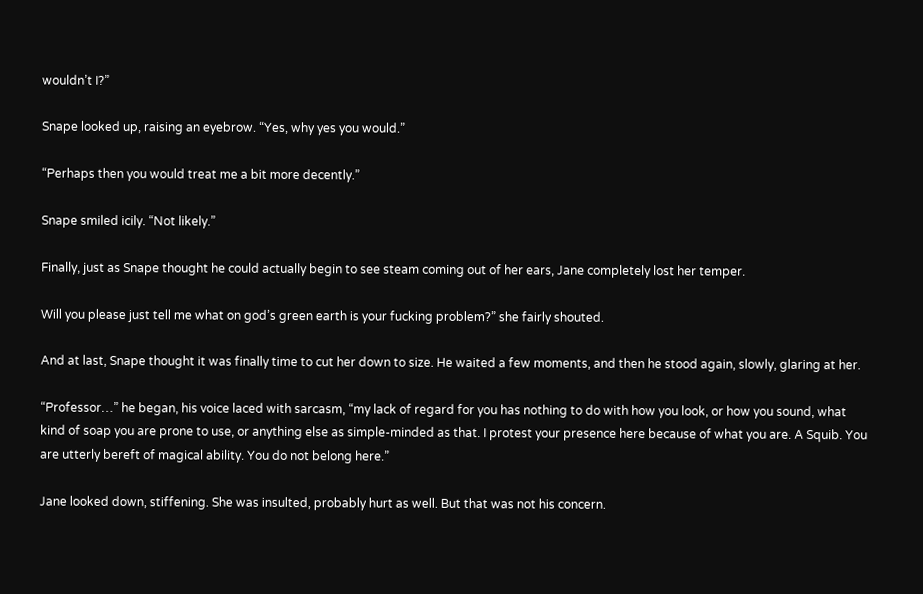wouldn’t I?”

Snape looked up, raising an eyebrow. “Yes, why yes you would.”

“Perhaps then you would treat me a bit more decently.”

Snape smiled icily. “Not likely.”

Finally, just as Snape thought he could actually begin to see steam coming out of her ears, Jane completely lost her temper.

Will you please just tell me what on god’s green earth is your fucking problem?” she fairly shouted.

And at last, Snape thought it was finally time to cut her down to size. He waited a few moments, and then he stood again, slowly, glaring at her.

“Professor…” he began, his voice laced with sarcasm, “my lack of regard for you has nothing to do with how you look, or how you sound, what kind of soap you are prone to use, or anything else as simple-minded as that. I protest your presence here because of what you are. A Squib. You are utterly bereft of magical ability. You do not belong here.”

Jane looked down, stiffening. She was insulted, probably hurt as well. But that was not his concern.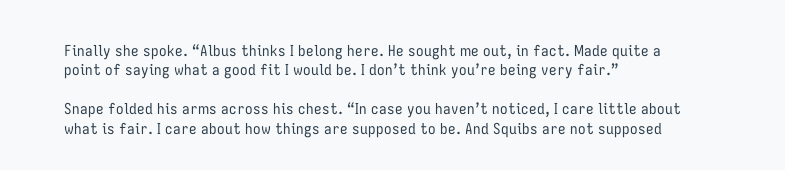Finally she spoke. “Albus thinks I belong here. He sought me out, in fact. Made quite a point of saying what a good fit I would be. I don’t think you’re being very fair.”

Snape folded his arms across his chest. “In case you haven’t noticed, I care little about what is fair. I care about how things are supposed to be. And Squibs are not supposed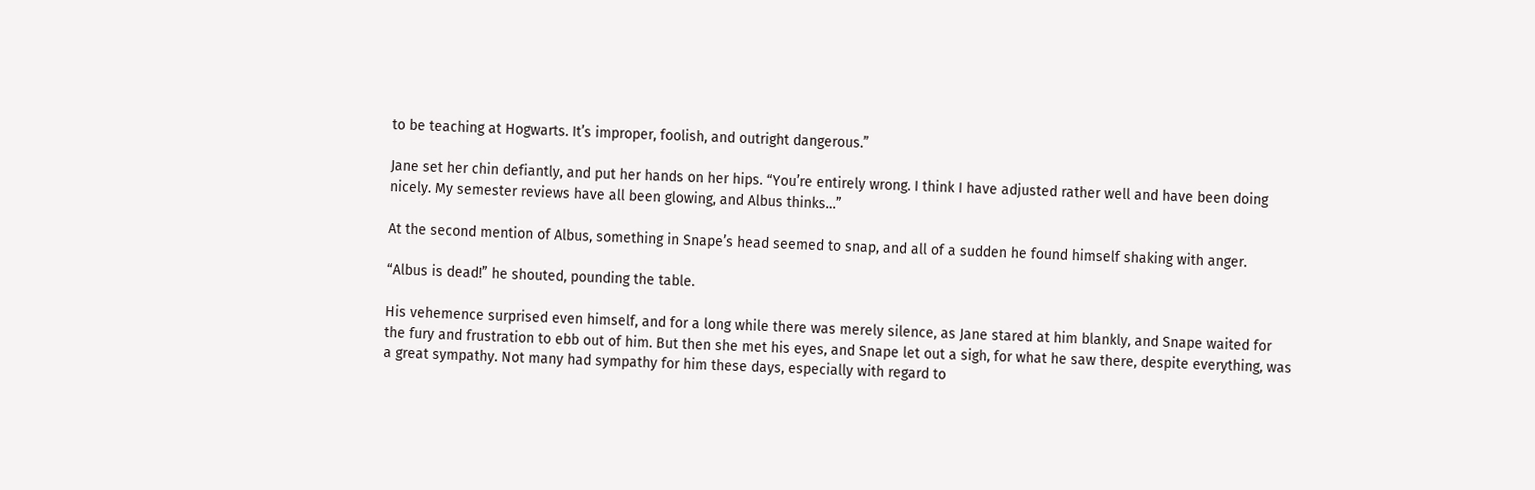to be teaching at Hogwarts. It’s improper, foolish, and outright dangerous.”

Jane set her chin defiantly, and put her hands on her hips. “You’re entirely wrong. I think I have adjusted rather well and have been doing nicely. My semester reviews have all been glowing, and Albus thinks…”

At the second mention of Albus, something in Snape’s head seemed to snap, and all of a sudden he found himself shaking with anger.

“Albus is dead!” he shouted, pounding the table.

His vehemence surprised even himself, and for a long while there was merely silence, as Jane stared at him blankly, and Snape waited for the fury and frustration to ebb out of him. But then she met his eyes, and Snape let out a sigh, for what he saw there, despite everything, was a great sympathy. Not many had sympathy for him these days, especially with regard to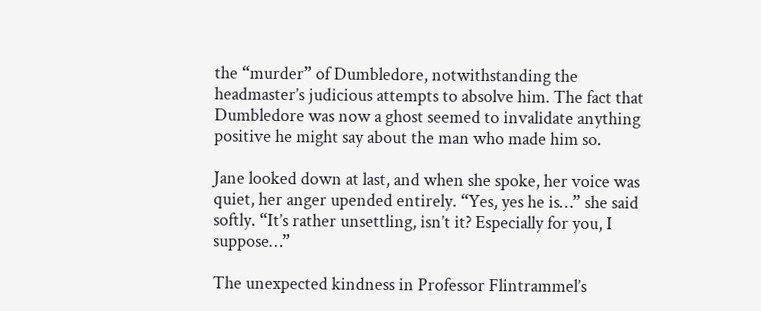the “murder” of Dumbledore, notwithstanding the headmaster’s judicious attempts to absolve him. The fact that Dumbledore was now a ghost seemed to invalidate anything positive he might say about the man who made him so.

Jane looked down at last, and when she spoke, her voice was quiet, her anger upended entirely. “Yes, yes he is…” she said softly. “It’s rather unsettling, isn’t it? Especially for you, I suppose…”

The unexpected kindness in Professor Flintrammel’s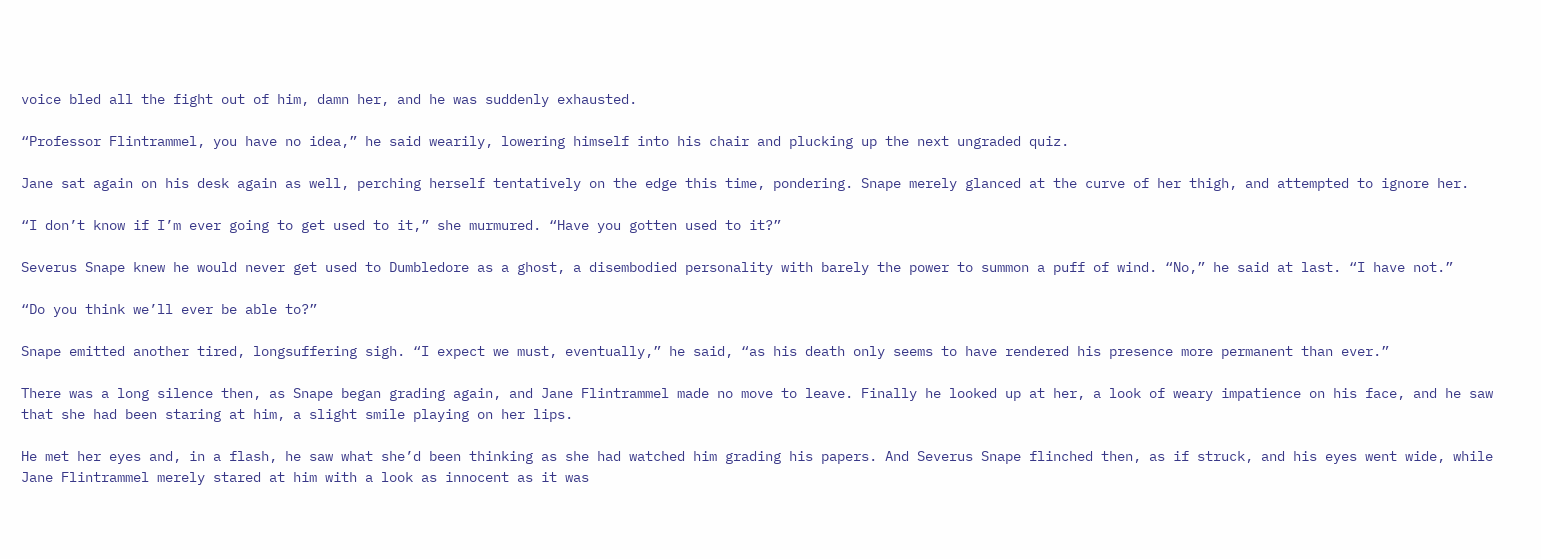voice bled all the fight out of him, damn her, and he was suddenly exhausted.

“Professor Flintrammel, you have no idea,” he said wearily, lowering himself into his chair and plucking up the next ungraded quiz.

Jane sat again on his desk again as well, perching herself tentatively on the edge this time, pondering. Snape merely glanced at the curve of her thigh, and attempted to ignore her.

“I don’t know if I’m ever going to get used to it,” she murmured. “Have you gotten used to it?”

Severus Snape knew he would never get used to Dumbledore as a ghost, a disembodied personality with barely the power to summon a puff of wind. “No,” he said at last. “I have not.”

“Do you think we’ll ever be able to?”

Snape emitted another tired, longsuffering sigh. “I expect we must, eventually,” he said, “as his death only seems to have rendered his presence more permanent than ever.”

There was a long silence then, as Snape began grading again, and Jane Flintrammel made no move to leave. Finally he looked up at her, a look of weary impatience on his face, and he saw that she had been staring at him, a slight smile playing on her lips.

He met her eyes and, in a flash, he saw what she’d been thinking as she had watched him grading his papers. And Severus Snape flinched then, as if struck, and his eyes went wide, while Jane Flintrammel merely stared at him with a look as innocent as it was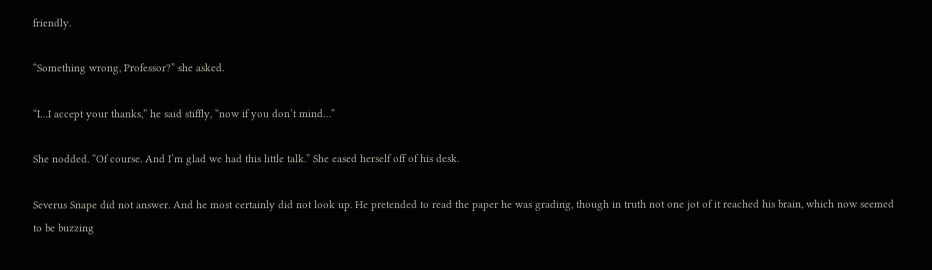friendly.

“Something wrong, Professor?” she asked.

“I…I accept your thanks,” he said stiffly, “now if you don’t mind…”

She nodded. “Of course. And I’m glad we had this little talk.” She eased herself off of his desk.

Severus Snape did not answer. And he most certainly did not look up. He pretended to read the paper he was grading, though in truth not one jot of it reached his brain, which now seemed to be buzzing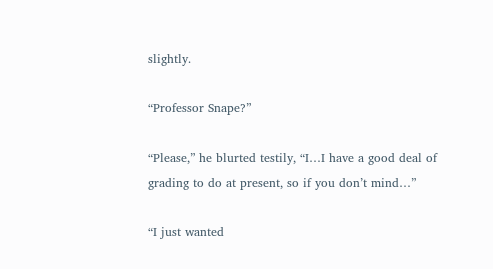slightly.

“Professor Snape?”

“Please,” he blurted testily, “I…I have a good deal of grading to do at present, so if you don’t mind…”

“I just wanted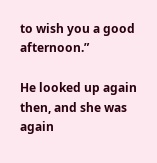to wish you a good afternoon.”

He looked up again then, and she was again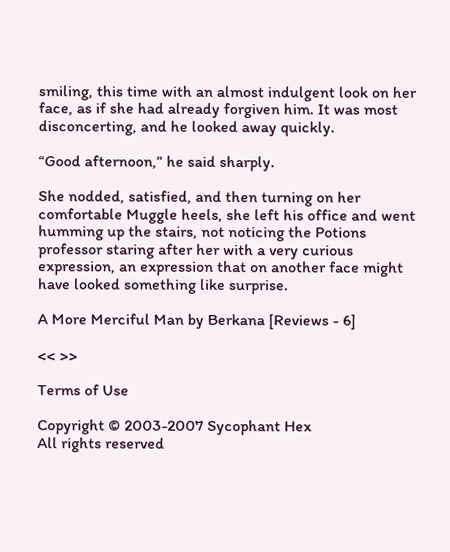smiling, this time with an almost indulgent look on her face, as if she had already forgiven him. It was most disconcerting, and he looked away quickly.

“Good afternoon,” he said sharply.

She nodded, satisfied, and then turning on her comfortable Muggle heels, she left his office and went humming up the stairs, not noticing the Potions professor staring after her with a very curious expression, an expression that on another face might have looked something like surprise.

A More Merciful Man by Berkana [Reviews - 6]

<< >>

Terms of Use

Copyright © 2003-2007 Sycophant Hex
All rights reserved